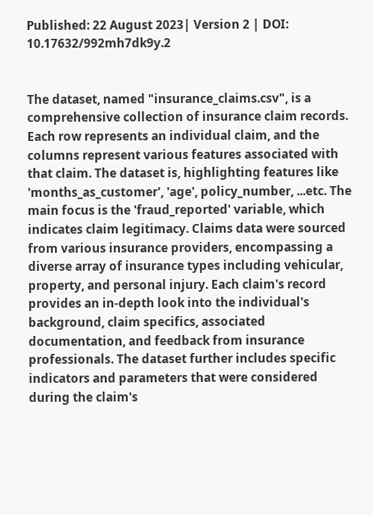Published: 22 August 2023| Version 2 | DOI: 10.17632/992mh7dk9y.2


The dataset, named "insurance_claims.csv", is a comprehensive collection of insurance claim records. Each row represents an individual claim, and the columns represent various features associated with that claim. The dataset is, highlighting features like 'months_as_customer', 'age', policy_number, ...etc. The main focus is the 'fraud_reported' variable, which indicates claim legitimacy. Claims data were sourced from various insurance providers, encompassing a diverse array of insurance types including vehicular, property, and personal injury. Each claim's record provides an in-depth look into the individual's background, claim specifics, associated documentation, and feedback from insurance professionals. The dataset further includes specific indicators and parameters that were considered during the claim's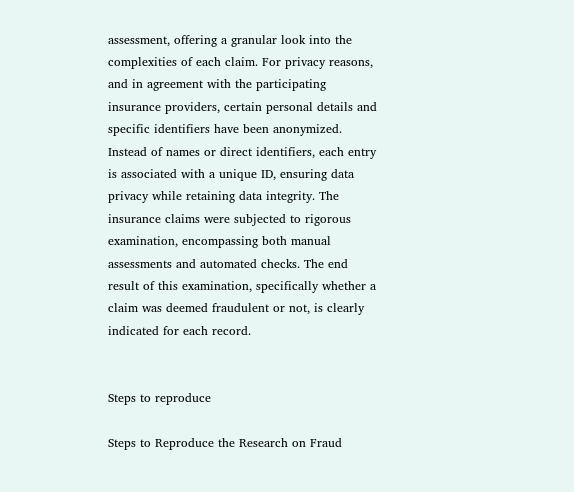assessment, offering a granular look into the complexities of each claim. For privacy reasons, and in agreement with the participating insurance providers, certain personal details and specific identifiers have been anonymized. Instead of names or direct identifiers, each entry is associated with a unique ID, ensuring data privacy while retaining data integrity. The insurance claims were subjected to rigorous examination, encompassing both manual assessments and automated checks. The end result of this examination, specifically whether a claim was deemed fraudulent or not, is clearly indicated for each record.


Steps to reproduce

Steps to Reproduce the Research on Fraud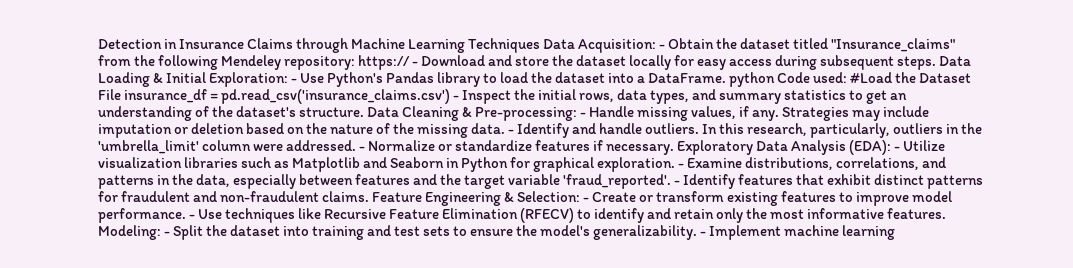Detection in Insurance Claims through Machine Learning Techniques Data Acquisition: - Obtain the dataset titled "Insurance_claims" from the following Mendeley repository: https:// - Download and store the dataset locally for easy access during subsequent steps. Data Loading & Initial Exploration: - Use Python's Pandas library to load the dataset into a DataFrame. python Code used: #Load the Dataset File insurance_df = pd.read_csv('insurance_claims.csv') - Inspect the initial rows, data types, and summary statistics to get an understanding of the dataset's structure. Data Cleaning & Pre-processing: - Handle missing values, if any. Strategies may include imputation or deletion based on the nature of the missing data. - Identify and handle outliers. In this research, particularly, outliers in the 'umbrella_limit' column were addressed. - Normalize or standardize features if necessary. Exploratory Data Analysis (EDA): - Utilize visualization libraries such as Matplotlib and Seaborn in Python for graphical exploration. - Examine distributions, correlations, and patterns in the data, especially between features and the target variable 'fraud_reported'. - Identify features that exhibit distinct patterns for fraudulent and non-fraudulent claims. Feature Engineering & Selection: - Create or transform existing features to improve model performance. - Use techniques like Recursive Feature Elimination (RFECV) to identify and retain only the most informative features. Modeling: - Split the dataset into training and test sets to ensure the model's generalizability. - Implement machine learning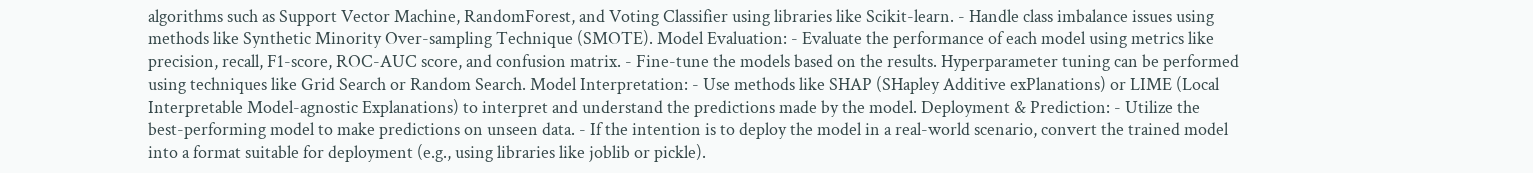algorithms such as Support Vector Machine, RandomForest, and Voting Classifier using libraries like Scikit-learn. - Handle class imbalance issues using methods like Synthetic Minority Over-sampling Technique (SMOTE). Model Evaluation: - Evaluate the performance of each model using metrics like precision, recall, F1-score, ROC-AUC score, and confusion matrix. - Fine-tune the models based on the results. Hyperparameter tuning can be performed using techniques like Grid Search or Random Search. Model Interpretation: - Use methods like SHAP (SHapley Additive exPlanations) or LIME (Local Interpretable Model-agnostic Explanations) to interpret and understand the predictions made by the model. Deployment & Prediction: - Utilize the best-performing model to make predictions on unseen data. - If the intention is to deploy the model in a real-world scenario, convert the trained model into a format suitable for deployment (e.g., using libraries like joblib or pickle).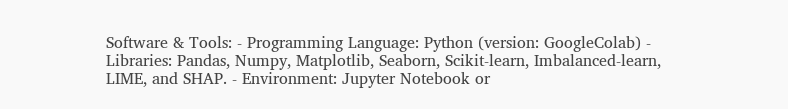Software & Tools: - Programming Language: Python (version: GoogleColab) - Libraries: Pandas, Numpy, Matplotlib, Seaborn, Scikit-learn, Imbalanced-learn, LIME, and SHAP. - Environment: Jupyter Notebook or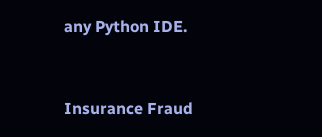any Python IDE.


Insurance Fraud